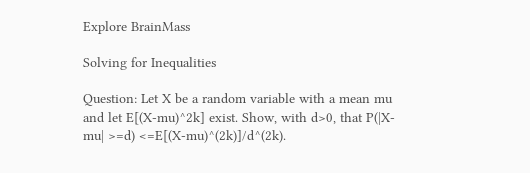Explore BrainMass

Solving for Inequalities

Question: Let X be a random variable with a mean mu and let E[(X-mu)^2k] exist. Show, with d>0, that P(|X-mu| >=d) <=E[(X-mu)^(2k)]/d^(2k).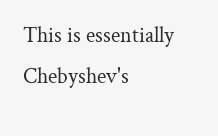This is essentially Chebyshev's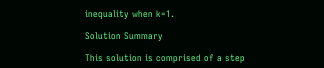inequality when k=1.

Solution Summary

This solution is comprised of a step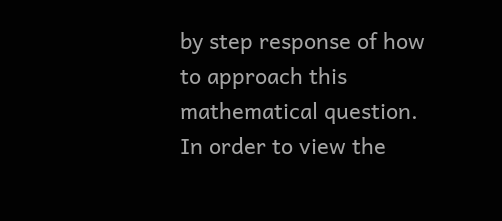by step response of how to approach this mathematical question. In order to view the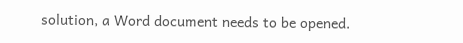solution, a Word document needs to be opened.